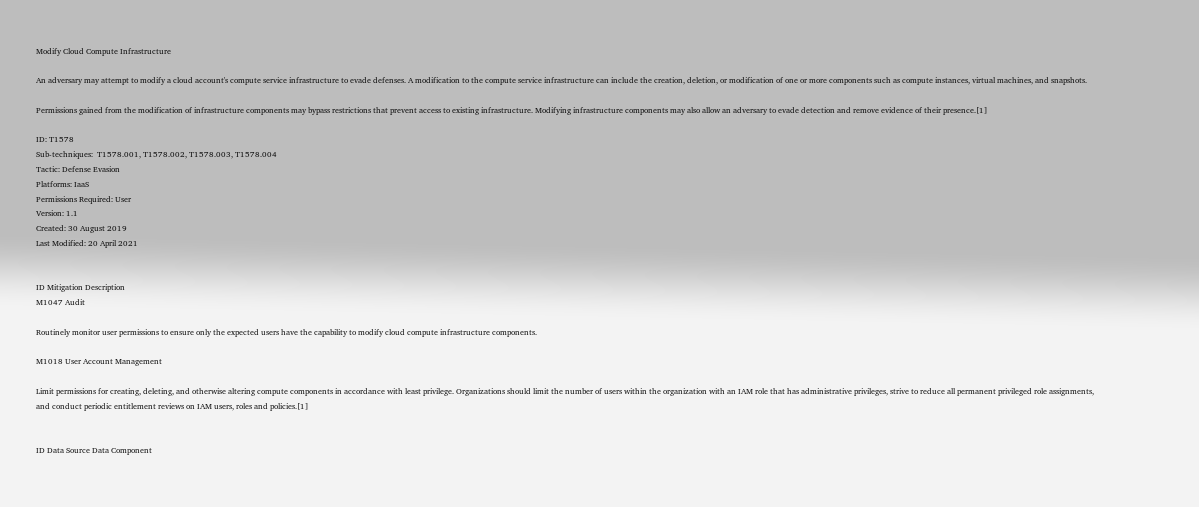Modify Cloud Compute Infrastructure

An adversary may attempt to modify a cloud account's compute service infrastructure to evade defenses. A modification to the compute service infrastructure can include the creation, deletion, or modification of one or more components such as compute instances, virtual machines, and snapshots.

Permissions gained from the modification of infrastructure components may bypass restrictions that prevent access to existing infrastructure. Modifying infrastructure components may also allow an adversary to evade detection and remove evidence of their presence.[1]

ID: T1578
Sub-techniques:  T1578.001, T1578.002, T1578.003, T1578.004
Tactic: Defense Evasion
Platforms: IaaS
Permissions Required: User
Version: 1.1
Created: 30 August 2019
Last Modified: 20 April 2021


ID Mitigation Description
M1047 Audit

Routinely monitor user permissions to ensure only the expected users have the capability to modify cloud compute infrastructure components.

M1018 User Account Management

Limit permissions for creating, deleting, and otherwise altering compute components in accordance with least privilege. Organizations should limit the number of users within the organization with an IAM role that has administrative privileges, strive to reduce all permanent privileged role assignments, and conduct periodic entitlement reviews on IAM users, roles and policies.[1]


ID Data Source Data Component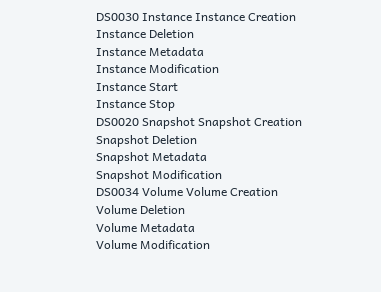DS0030 Instance Instance Creation
Instance Deletion
Instance Metadata
Instance Modification
Instance Start
Instance Stop
DS0020 Snapshot Snapshot Creation
Snapshot Deletion
Snapshot Metadata
Snapshot Modification
DS0034 Volume Volume Creation
Volume Deletion
Volume Metadata
Volume Modification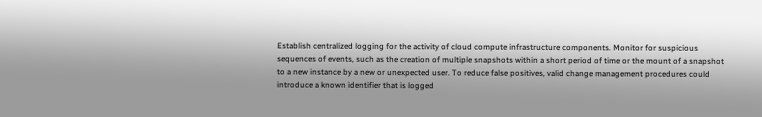Establish centralized logging for the activity of cloud compute infrastructure components. Monitor for suspicious sequences of events, such as the creation of multiple snapshots within a short period of time or the mount of a snapshot to a new instance by a new or unexpected user. To reduce false positives, valid change management procedures could introduce a known identifier that is logged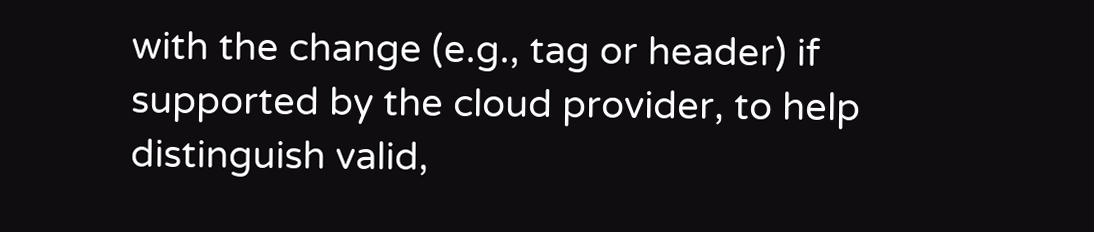with the change (e.g., tag or header) if supported by the cloud provider, to help distinguish valid,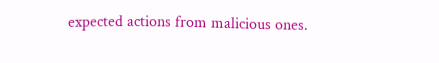expected actions from malicious ones.